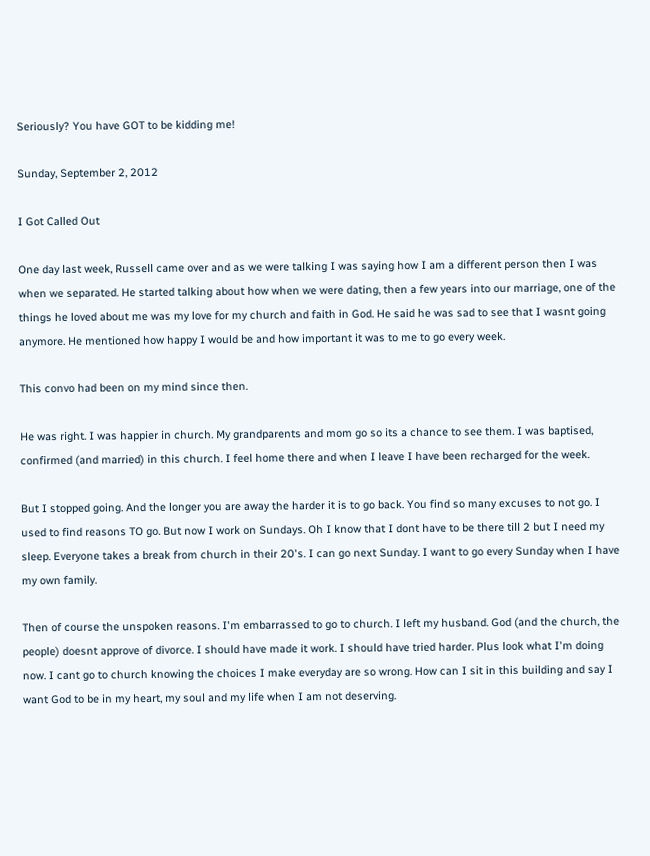Seriously? You have GOT to be kidding me!

Sunday, September 2, 2012

I Got Called Out

One day last week, Russell came over and as we were talking I was saying how I am a different person then I was when we separated. He started talking about how when we were dating, then a few years into our marriage, one of the things he loved about me was my love for my church and faith in God. He said he was sad to see that I wasnt going anymore. He mentioned how happy I would be and how important it was to me to go every week.

This convo had been on my mind since then.

He was right. I was happier in church. My grandparents and mom go so its a chance to see them. I was baptised, confirmed (and married) in this church. I feel home there and when I leave I have been recharged for the week.

But I stopped going. And the longer you are away the harder it is to go back. You find so many excuses to not go. I used to find reasons TO go. But now I work on Sundays. Oh I know that I dont have to be there till 2 but I need my sleep. Everyone takes a break from church in their 20's. I can go next Sunday. I want to go every Sunday when I have my own family.

Then of course the unspoken reasons. I'm embarrassed to go to church. I left my husband. God (and the church, the people) doesnt approve of divorce. I should have made it work. I should have tried harder. Plus look what I'm doing now. I cant go to church knowing the choices I make everyday are so wrong. How can I sit in this building and say I want God to be in my heart, my soul and my life when I am not deserving.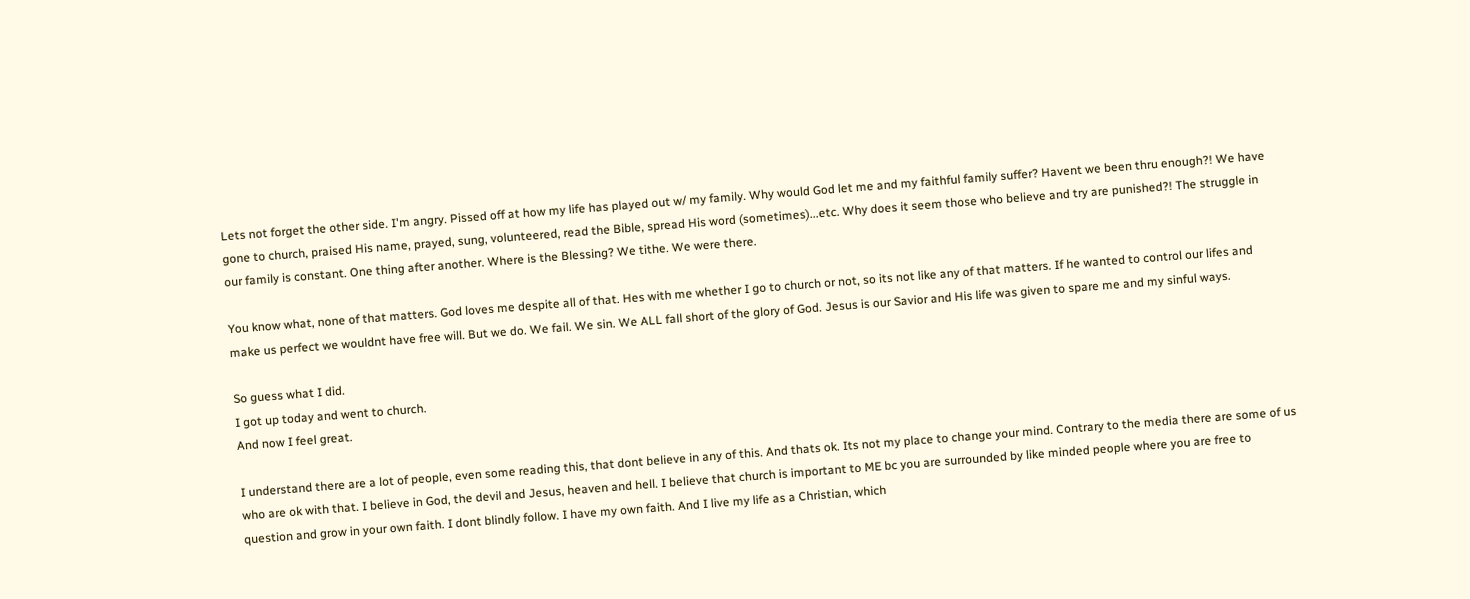Lets not forget the other side. I'm angry. Pissed off at how my life has played out w/ my family. Why would God let me and my faithful family suffer? Havent we been thru enough?! We have gone to church, praised His name, prayed, sung, volunteered, read the Bible, spread His word (sometimes)...etc. Why does it seem those who believe and try are punished?! The struggle in our family is constant. One thing after another. Where is the Blessing? We tithe. We were there.

You know what, none of that matters. God loves me despite all of that. Hes with me whether I go to church or not, so its not like any of that matters. If he wanted to control our lifes and make us perfect we wouldnt have free will. But we do. We fail. We sin. We ALL fall short of the glory of God. Jesus is our Savior and His life was given to spare me and my sinful ways.

So guess what I did.
I got up today and went to church.
And now I feel great.

I understand there are a lot of people, even some reading this, that dont believe in any of this. And thats ok. Its not my place to change your mind. Contrary to the media there are some of us who are ok with that. I believe in God, the devil and Jesus, heaven and hell. I believe that church is important to ME bc you are surrounded by like minded people where you are free to question and grow in your own faith. I dont blindly follow. I have my own faith. And I live my life as a Christian, which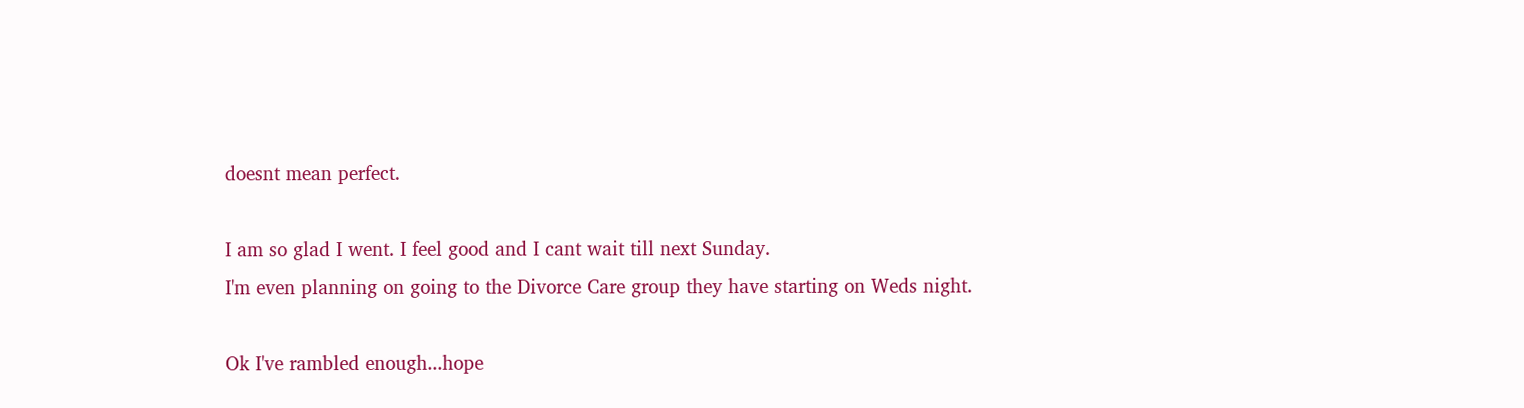doesnt mean perfect.

I am so glad I went. I feel good and I cant wait till next Sunday.
I'm even planning on going to the Divorce Care group they have starting on Weds night.

Ok I've rambled enough...hope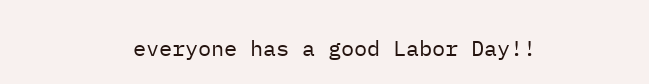everyone has a good Labor Day!!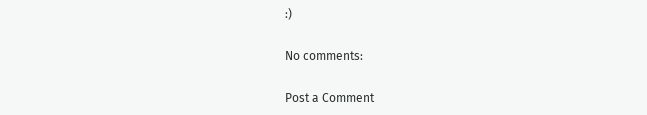:)

No comments:

Post a Comment